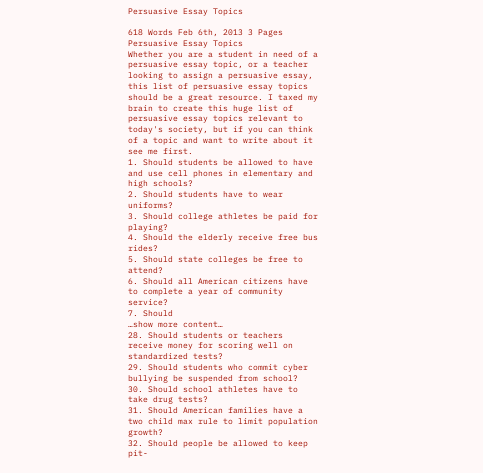Persuasive Essay Topics

618 Words Feb 6th, 2013 3 Pages
Persuasive Essay Topics
Whether you are a student in need of a persuasive essay topic, or a teacher looking to assign a persuasive essay, this list of persuasive essay topics should be a great resource. I taxed my brain to create this huge list of persuasive essay topics relevant to today's society, but if you can think of a topic and want to write about it see me first.
1. Should students be allowed to have and use cell phones in elementary and high schools?
2. Should students have to wear uniforms?
3. Should college athletes be paid for playing?
4. Should the elderly receive free bus rides?
5. Should state colleges be free to attend?
6. Should all American citizens have to complete a year of community service?
7. Should
…show more content…
28. Should students or teachers receive money for scoring well on standardized tests?
29. Should students who commit cyber bullying be suspended from school?
30. Should school athletes have to take drug tests?
31. Should American families have a two child max rule to limit population growth?
32. Should people be allowed to keep pit-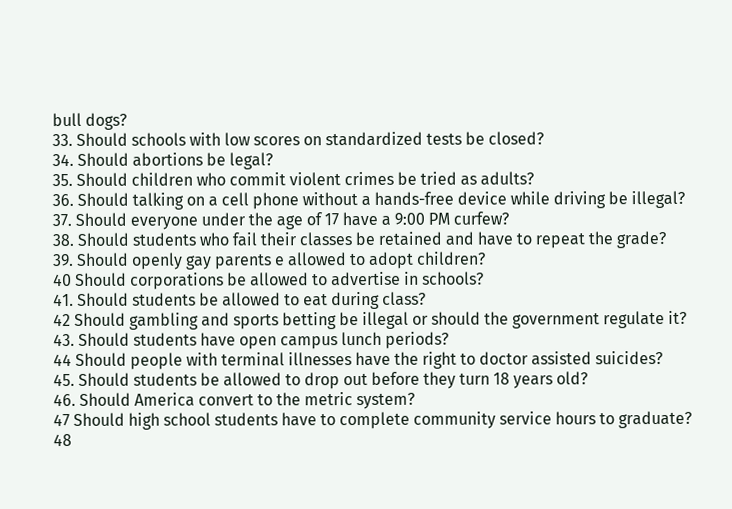bull dogs?
33. Should schools with low scores on standardized tests be closed?
34. Should abortions be legal?
35. Should children who commit violent crimes be tried as adults?
36. Should talking on a cell phone without a hands-free device while driving be illegal?
37. Should everyone under the age of 17 have a 9:00 PM curfew?
38. Should students who fail their classes be retained and have to repeat the grade?
39. Should openly gay parents e allowed to adopt children?
40 Should corporations be allowed to advertise in schools?
41. Should students be allowed to eat during class?
42 Should gambling and sports betting be illegal or should the government regulate it?
43. Should students have open campus lunch periods?
44 Should people with terminal illnesses have the right to doctor assisted suicides?
45. Should students be allowed to drop out before they turn 18 years old?
46. Should America convert to the metric system?
47 Should high school students have to complete community service hours to graduate?
48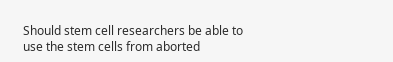Should stem cell researchers be able to use the stem cells from aborted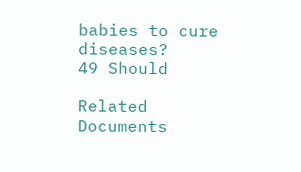babies to cure diseases?
49 Should

Related Documents